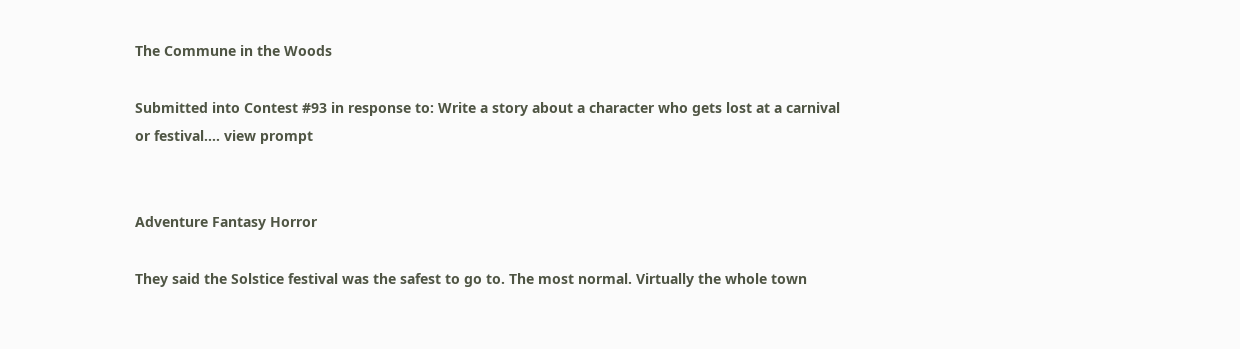The Commune in the Woods

Submitted into Contest #93 in response to: Write a story about a character who gets lost at a carnival or festival.... view prompt


Adventure Fantasy Horror

They said the Solstice festival was the safest to go to. The most normal. Virtually the whole town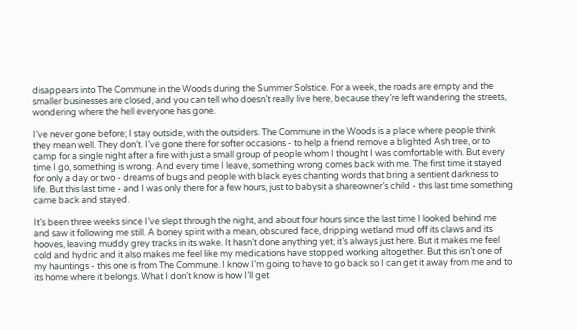disappears into The Commune in the Woods during the Summer Solstice. For a week, the roads are empty and the smaller businesses are closed, and you can tell who doesn’t really live here, because they’re left wandering the streets, wondering where the hell everyone has gone.

I’ve never gone before; I stay outside, with the outsiders. The Commune in the Woods is a place where people think they mean well. They don’t. I’ve gone there for softer occasions - to help a friend remove a blighted Ash tree, or to camp for a single night after a fire with just a small group of people whom I thought I was comfortable with. But every time I go, something is wrong. And every time I leave, something wrong comes back with me. The first time it stayed for only a day or two - dreams of bugs and people with black eyes chanting words that bring a sentient darkness to life. But this last time - and I was only there for a few hours, just to babysit a shareowner’s child - this last time something came back and stayed.

It’s been three weeks since I’ve slept through the night, and about four hours since the last time I looked behind me and saw it following me still. A boney spirit with a mean, obscured face, dripping wetland mud off its claws and its hooves, leaving muddy grey tracks in its wake. It hasn’t done anything yet; it’s always just here. But it makes me feel cold and hydric and it also makes me feel like my medications have stopped working altogether. But this isn’t one of my hauntings - this one is from The Commune. I know I’m going to have to go back so I can get it away from me and to its home where it belongs. What I don’t know is how I’ll get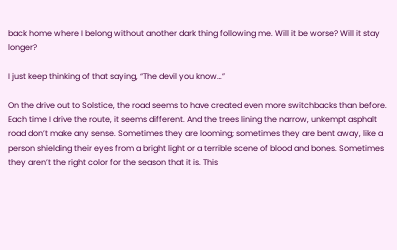back home where I belong without another dark thing following me. Will it be worse? Will it stay longer?

I just keep thinking of that saying, “The devil you know…”

On the drive out to Solstice, the road seems to have created even more switchbacks than before. Each time I drive the route, it seems different. And the trees lining the narrow, unkempt asphalt road don’t make any sense. Sometimes they are looming; sometimes they are bent away, like a person shielding their eyes from a bright light or a terrible scene of blood and bones. Sometimes they aren’t the right color for the season that it is. This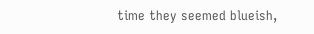time they seemed blueish,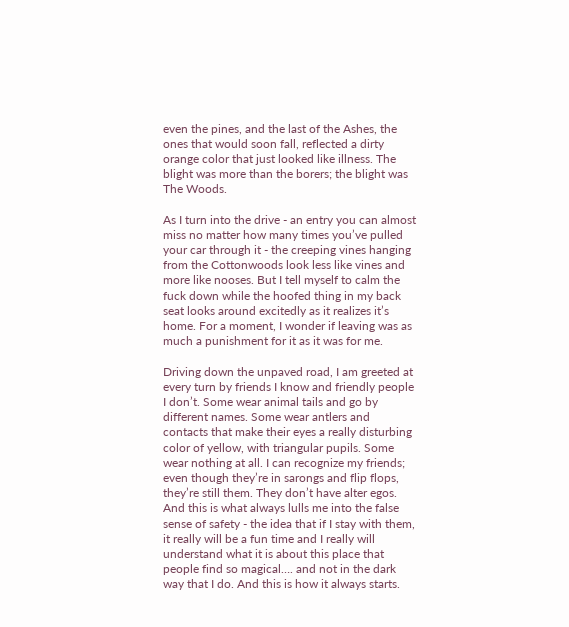even the pines, and the last of the Ashes, the ones that would soon fall, reflected a dirty orange color that just looked like illness. The blight was more than the borers; the blight was The Woods.

As I turn into the drive - an entry you can almost miss no matter how many times you’ve pulled your car through it - the creeping vines hanging from the Cottonwoods look less like vines and more like nooses. But I tell myself to calm the fuck down while the hoofed thing in my back seat looks around excitedly as it realizes it’s home. For a moment, I wonder if leaving was as much a punishment for it as it was for me.

Driving down the unpaved road, I am greeted at every turn by friends I know and friendly people I don’t. Some wear animal tails and go by different names. Some wear antlers and contacts that make their eyes a really disturbing color of yellow, with triangular pupils. Some wear nothing at all. I can recognize my friends; even though they’re in sarongs and flip flops, they’re still them. They don’t have alter egos. And this is what always lulls me into the false sense of safety - the idea that if I stay with them, it really will be a fun time and I really will understand what it is about this place that people find so magical…. and not in the dark way that I do. And this is how it always starts.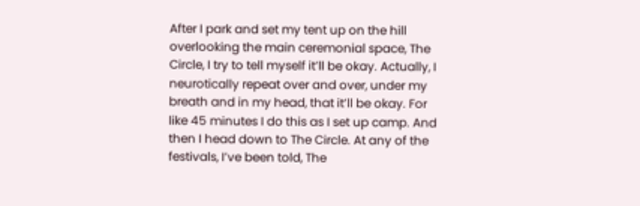After I park and set my tent up on the hill overlooking the main ceremonial space, The Circle, I try to tell myself it’ll be okay. Actually, I neurotically repeat over and over, under my breath and in my head, that it’ll be okay. For like 45 minutes I do this as I set up camp. And then I head down to The Circle. At any of the festivals, I’ve been told, The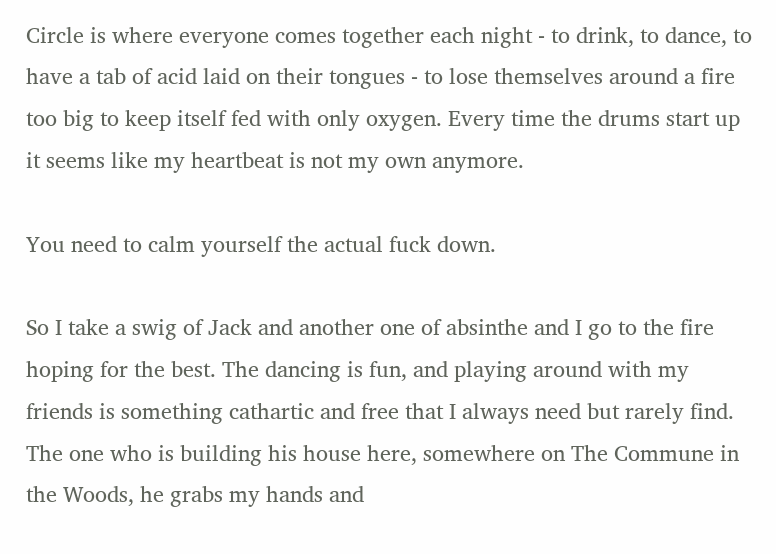Circle is where everyone comes together each night - to drink, to dance, to have a tab of acid laid on their tongues - to lose themselves around a fire too big to keep itself fed with only oxygen. Every time the drums start up it seems like my heartbeat is not my own anymore.

You need to calm yourself the actual fuck down.

So I take a swig of Jack and another one of absinthe and I go to the fire hoping for the best. The dancing is fun, and playing around with my friends is something cathartic and free that I always need but rarely find. The one who is building his house here, somewhere on The Commune in the Woods, he grabs my hands and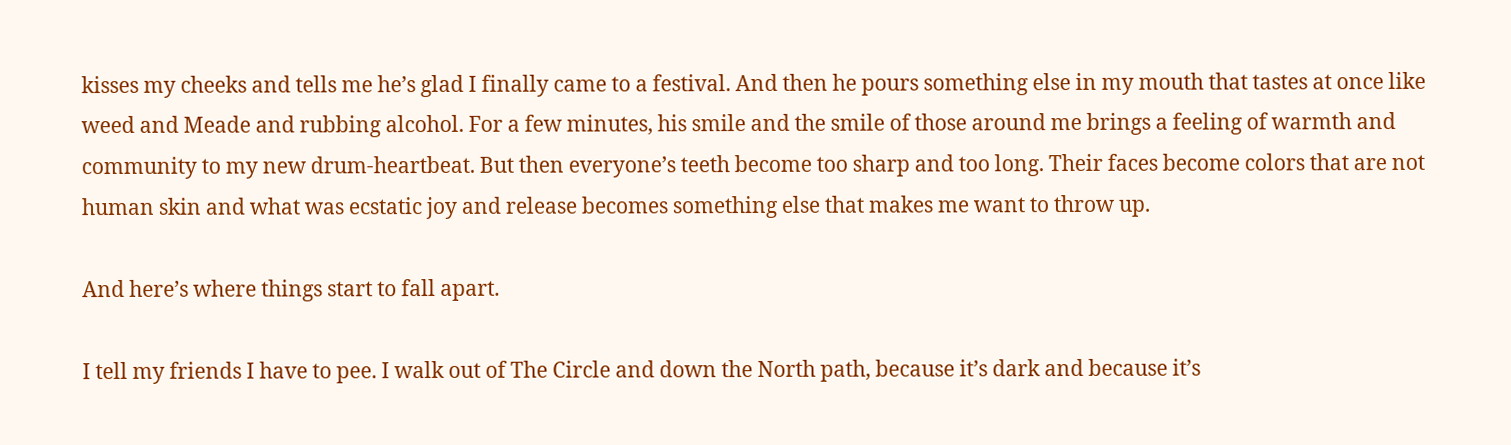kisses my cheeks and tells me he’s glad I finally came to a festival. And then he pours something else in my mouth that tastes at once like weed and Meade and rubbing alcohol. For a few minutes, his smile and the smile of those around me brings a feeling of warmth and community to my new drum-heartbeat. But then everyone’s teeth become too sharp and too long. Their faces become colors that are not human skin and what was ecstatic joy and release becomes something else that makes me want to throw up.

And here’s where things start to fall apart.

I tell my friends I have to pee. I walk out of The Circle and down the North path, because it’s dark and because it’s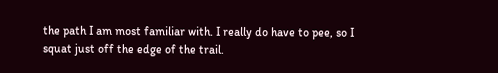the path I am most familiar with. I really do have to pee, so I squat just off the edge of the trail.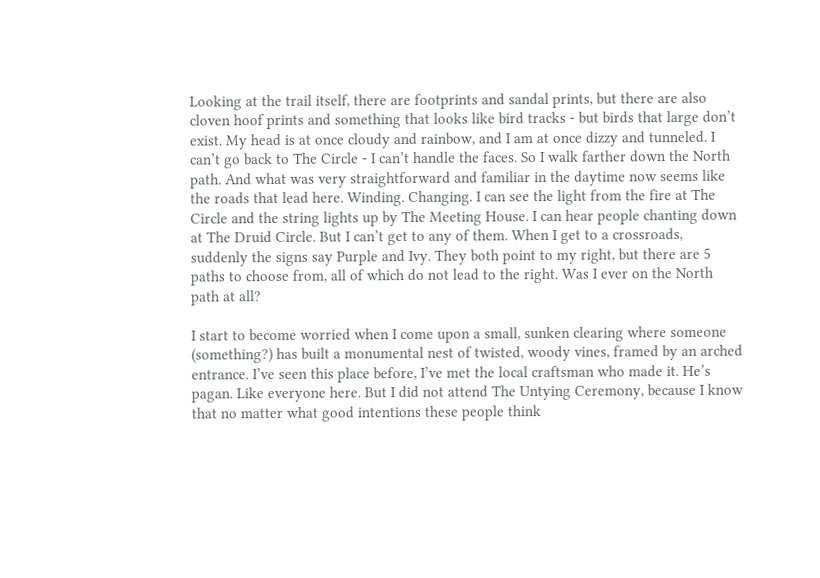Looking at the trail itself, there are footprints and sandal prints, but there are also cloven hoof prints and something that looks like bird tracks - but birds that large don’t exist. My head is at once cloudy and rainbow, and I am at once dizzy and tunneled. I can’t go back to The Circle - I can’t handle the faces. So I walk farther down the North path. And what was very straightforward and familiar in the daytime now seems like the roads that lead here. Winding. Changing. I can see the light from the fire at The Circle and the string lights up by The Meeting House. I can hear people chanting down at The Druid Circle. But I can’t get to any of them. When I get to a crossroads, suddenly the signs say Purple and Ivy. They both point to my right, but there are 5 paths to choose from, all of which do not lead to the right. Was I ever on the North path at all?

I start to become worried when I come upon a small, sunken clearing where someone (something?) has built a monumental nest of twisted, woody vines, framed by an arched entrance. I’ve seen this place before, I’ve met the local craftsman who made it. He’s pagan. Like everyone here. But I did not attend The Untying Ceremony, because I know that no matter what good intentions these people think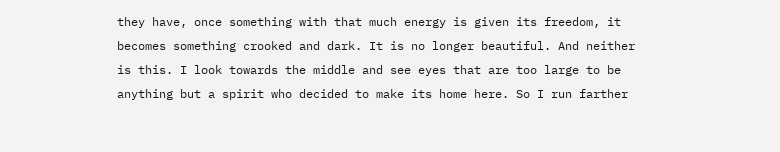they have, once something with that much energy is given its freedom, it becomes something crooked and dark. It is no longer beautiful. And neither is this. I look towards the middle and see eyes that are too large to be anything but a spirit who decided to make its home here. So I run farther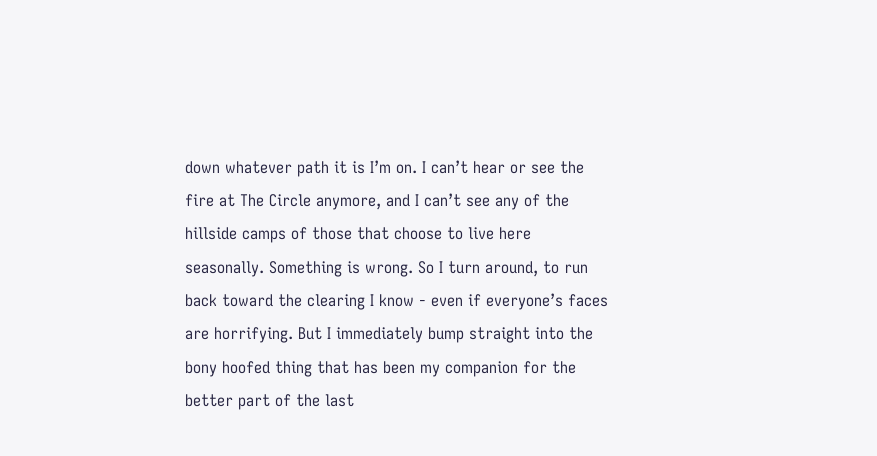down whatever path it is I’m on. I can’t hear or see the fire at The Circle anymore, and I can’t see any of the hillside camps of those that choose to live here seasonally. Something is wrong. So I turn around, to run back toward the clearing I know - even if everyone’s faces are horrifying. But I immediately bump straight into the bony hoofed thing that has been my companion for the better part of the last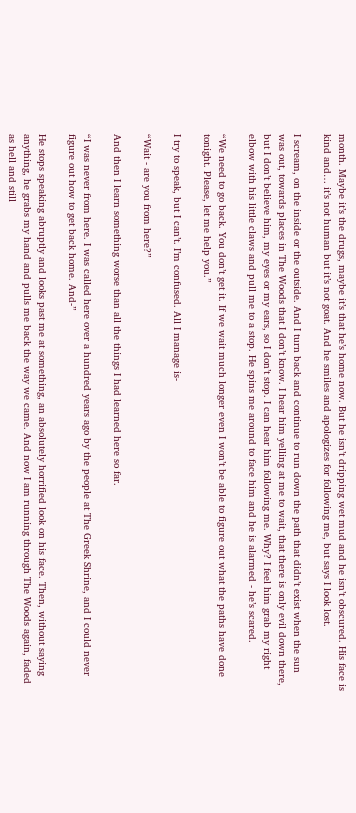month. Maybe it’s the drugs, maybe it’s that he’s home now. But he isn’t dripping wet mud and he isn’t obscured. His face is kind and… it’s not human but it’s not goat. And he smiles and apologizes for following me, but says I look lost.

I scream, on the inside or the outside. And I turn back and continue to run down the path that didn’t exist when the sun was out, towards places in The Woods that I don’t know. I hear him yelling at me to wait, that there is only evil down there, but I don’t believe him, my eyes or my ears, so I don’t stop. I can hear him following me. Why? I feel him grab my right elbow with his little claws and pull me to a stop. He spins me around to face him and he is alarmed - he’s scared.

“We need to go back. You don’t get it. If we wait much longer even I won’t be able to figure out what the paths have done tonight. Please, let me help you.”

I try to speak, but I can’t. I’m confused. All I manage is-

“Wait - are you from here?”

And then I learn something worse than all the things I had learned here so far.

“I was never from here. I was called here over a hundred years ago by the people at The Greek Shrine, and I could never figure out how to get back home. And-”

He stops speaking abruptly and looks past me at something, an absolutely horrified look on his face. Then, without saying anything, he grabs my hand and pulls me back the way we came. And now I am running through The Woods again, faded as hell and still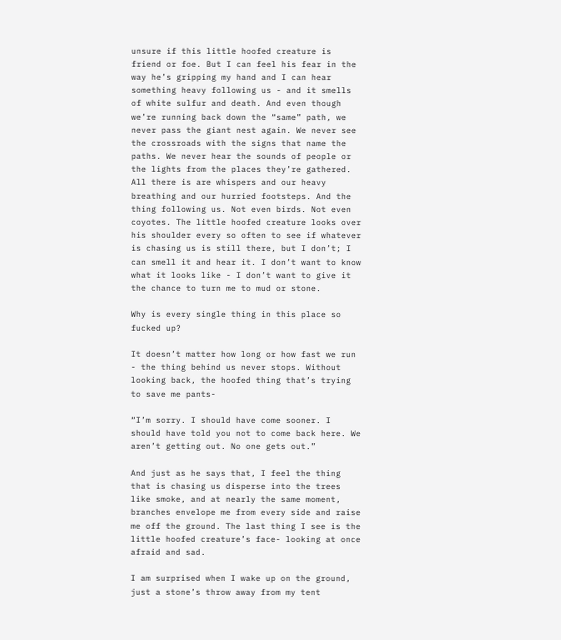unsure if this little hoofed creature is friend or foe. But I can feel his fear in the way he’s gripping my hand and I can hear something heavy following us - and it smells of white sulfur and death. And even though we’re running back down the “same” path, we never pass the giant nest again. We never see the crossroads with the signs that name the paths. We never hear the sounds of people or the lights from the places they’re gathered. All there is are whispers and our heavy breathing and our hurried footsteps. And the thing following us. Not even birds. Not even coyotes. The little hoofed creature looks over his shoulder every so often to see if whatever is chasing us is still there, but I don’t; I can smell it and hear it. I don’t want to know what it looks like - I don’t want to give it the chance to turn me to mud or stone.

Why is every single thing in this place so fucked up?

It doesn’t matter how long or how fast we run - the thing behind us never stops. Without looking back, the hoofed thing that’s trying to save me pants-

“I’m sorry. I should have come sooner. I should have told you not to come back here. We aren’t getting out. No one gets out.”

And just as he says that, I feel the thing that is chasing us disperse into the trees like smoke, and at nearly the same moment, branches envelope me from every side and raise me off the ground. The last thing I see is the little hoofed creature’s face- looking at once afraid and sad.

I am surprised when I wake up on the ground, just a stone’s throw away from my tent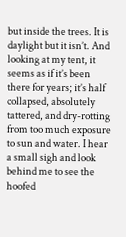but inside the trees. It is daylight but it isn’t. And looking at my tent, it seems as if it’s been there for years; it’s half collapsed, absolutely tattered, and dry-rotting from too much exposure to sun and water. I hear a small sigh and look behind me to see the hoofed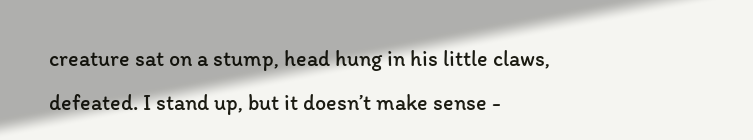creature sat on a stump, head hung in his little claws, defeated. I stand up, but it doesn’t make sense -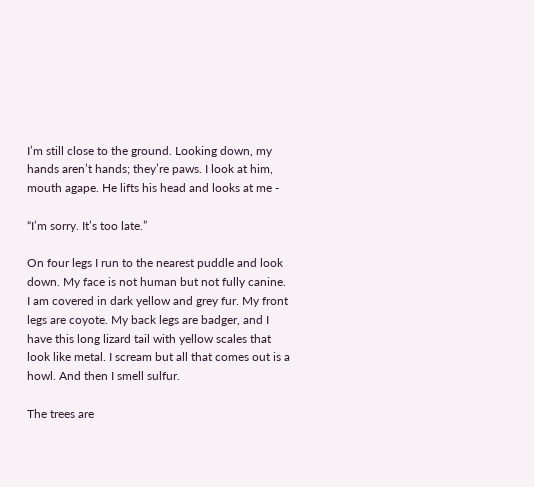I’m still close to the ground. Looking down, my hands aren’t hands; they’re paws. I look at him, mouth agape. He lifts his head and looks at me -

“I’m sorry. It’s too late.”

On four legs I run to the nearest puddle and look down. My face is not human but not fully canine. I am covered in dark yellow and grey fur. My front legs are coyote. My back legs are badger, and I have this long lizard tail with yellow scales that look like metal. I scream but all that comes out is a howl. And then I smell sulfur.

The trees are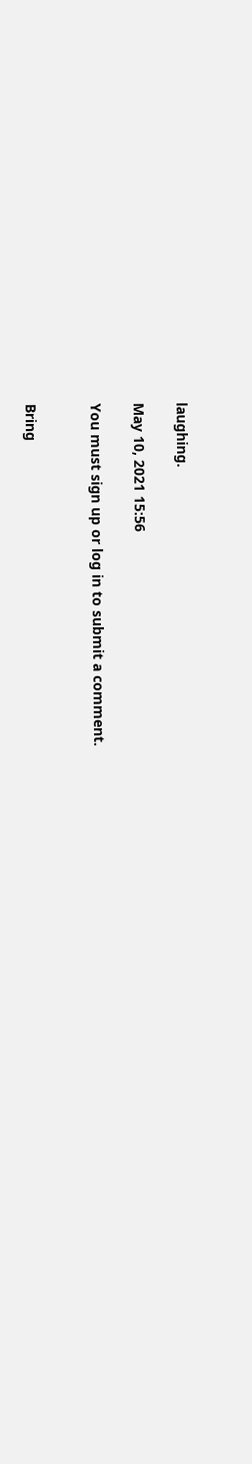laughing.

May 10, 2021 15:56

You must sign up or log in to submit a comment.


Bring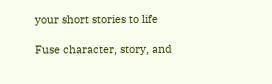your short stories to life

Fuse character, story, and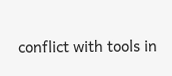conflict with tools in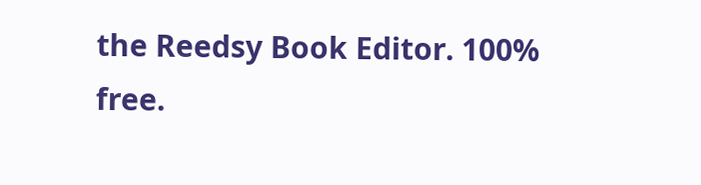the Reedsy Book Editor. 100% free.